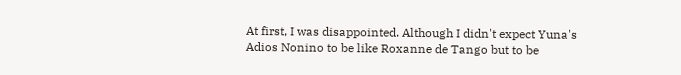At first, I was disappointed. Although I didn't expect Yuna's Adios Nonino to be like Roxanne de Tango but to be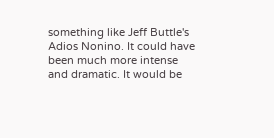something like Jeff Buttle's Adios Nonino. It could have been much more intense and dramatic. It would be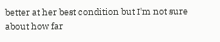better at her best condition but I'm not sure about how far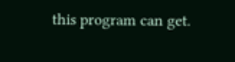this program can get.